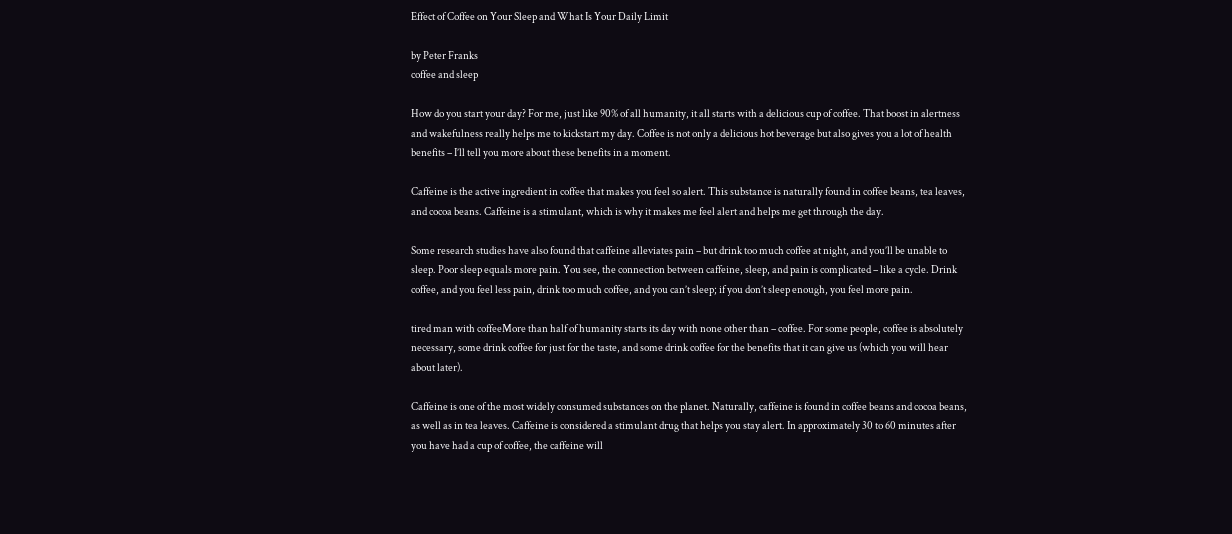Effect of Coffee on Your Sleep and What Is Your Daily Limit

by Peter Franks
coffee and sleep

How do you start your day? For me, just like 90% of all humanity, it all starts with a delicious cup of coffee. That boost in alertness and wakefulness really helps me to kickstart my day. Coffee is not only a delicious hot beverage but also gives you a lot of health benefits – I’ll tell you more about these benefits in a moment.

Caffeine is the active ingredient in coffee that makes you feel so alert. This substance is naturally found in coffee beans, tea leaves, and cocoa beans. Caffeine is a stimulant, which is why it makes me feel alert and helps me get through the day.

Some research studies have also found that caffeine alleviates pain – but drink too much coffee at night, and you’ll be unable to sleep. Poor sleep equals more pain. You see, the connection between caffeine, sleep, and pain is complicated – like a cycle. Drink coffee, and you feel less pain, drink too much coffee, and you can’t sleep; if you don’t sleep enough, you feel more pain.

tired man with coffeeMore than half of humanity starts its day with none other than – coffee. For some people, coffee is absolutely necessary, some drink coffee for just for the taste, and some drink coffee for the benefits that it can give us (which you will hear about later).

Caffeine is one of the most widely consumed substances on the planet. Naturally, caffeine is found in coffee beans and cocoa beans, as well as in tea leaves. Caffeine is considered a stimulant drug that helps you stay alert. In approximately 30 to 60 minutes after you have had a cup of coffee, the caffeine will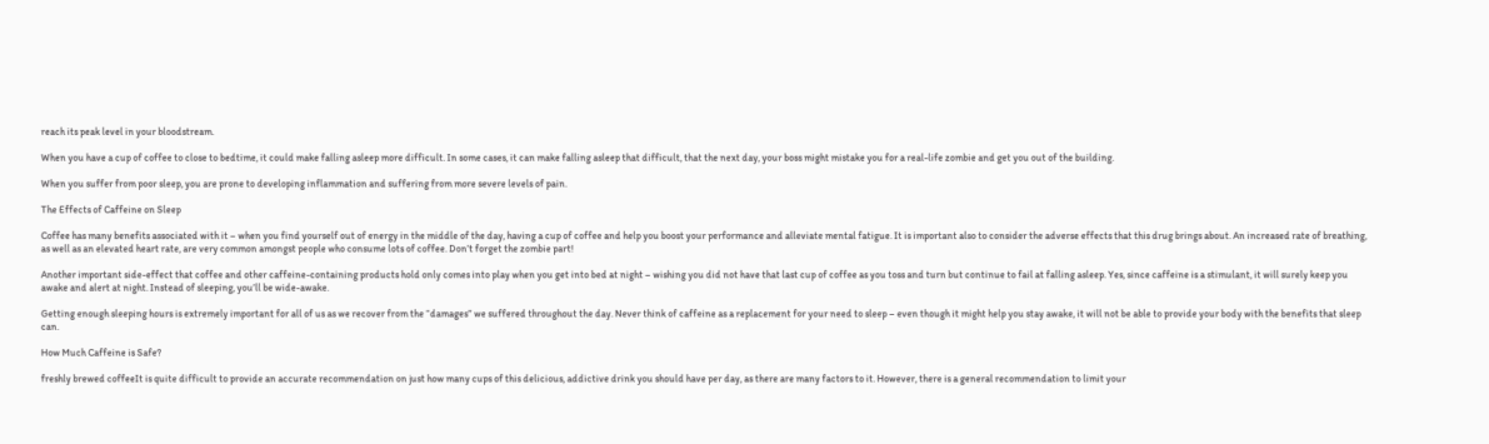reach its peak level in your bloodstream.

When you have a cup of coffee to close to bedtime, it could make falling asleep more difficult. In some cases, it can make falling asleep that difficult, that the next day, your boss might mistake you for a real-life zombie and get you out of the building.

When you suffer from poor sleep, you are prone to developing inflammation and suffering from more severe levels of pain.

The Effects of Caffeine on Sleep

Coffee has many benefits associated with it – when you find yourself out of energy in the middle of the day, having a cup of coffee and help you boost your performance and alleviate mental fatigue. It is important also to consider the adverse effects that this drug brings about. An increased rate of breathing, as well as an elevated heart rate, are very common amongst people who consume lots of coffee. Don’t forget the zombie part!

Another important side-effect that coffee and other caffeine-containing products hold only comes into play when you get into bed at night – wishing you did not have that last cup of coffee as you toss and turn but continue to fail at falling asleep. Yes, since caffeine is a stimulant, it will surely keep you awake and alert at night. Instead of sleeping, you’ll be wide-awake.

Getting enough sleeping hours is extremely important for all of us as we recover from the “damages” we suffered throughout the day. Never think of caffeine as a replacement for your need to sleep – even though it might help you stay awake, it will not be able to provide your body with the benefits that sleep can.

How Much Caffeine is Safe?

freshly brewed coffeeIt is quite difficult to provide an accurate recommendation on just how many cups of this delicious, addictive drink you should have per day, as there are many factors to it. However, there is a general recommendation to limit your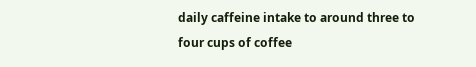daily caffeine intake to around three to four cups of coffee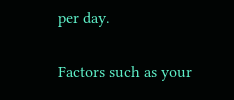per day.

Factors such as your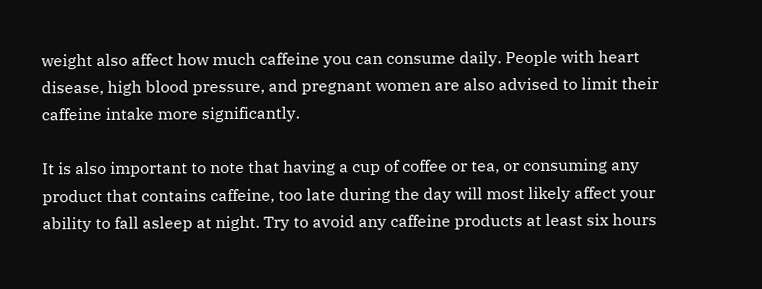weight also affect how much caffeine you can consume daily. People with heart disease, high blood pressure, and pregnant women are also advised to limit their caffeine intake more significantly.

It is also important to note that having a cup of coffee or tea, or consuming any product that contains caffeine, too late during the day will most likely affect your ability to fall asleep at night. Try to avoid any caffeine products at least six hours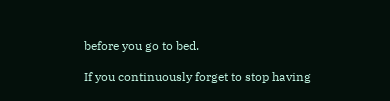before you go to bed.

If you continuously forget to stop having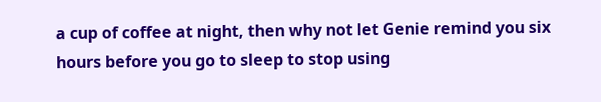a cup of coffee at night, then why not let Genie remind you six hours before you go to sleep to stop using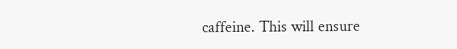caffeine. This will ensure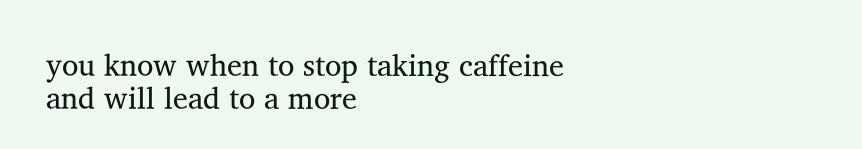you know when to stop taking caffeine and will lead to a more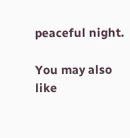peaceful night.

You may also like